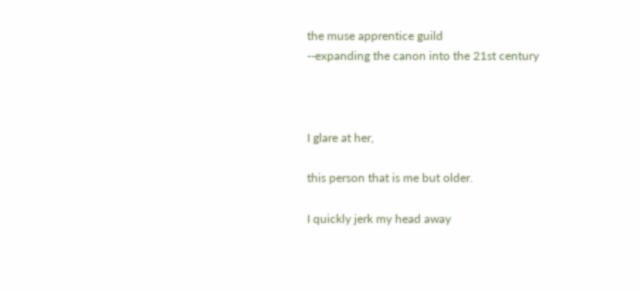the muse apprentice guild
--expanding the canon into the 21st century



I glare at her,

this person that is me but older.

I quickly jerk my head away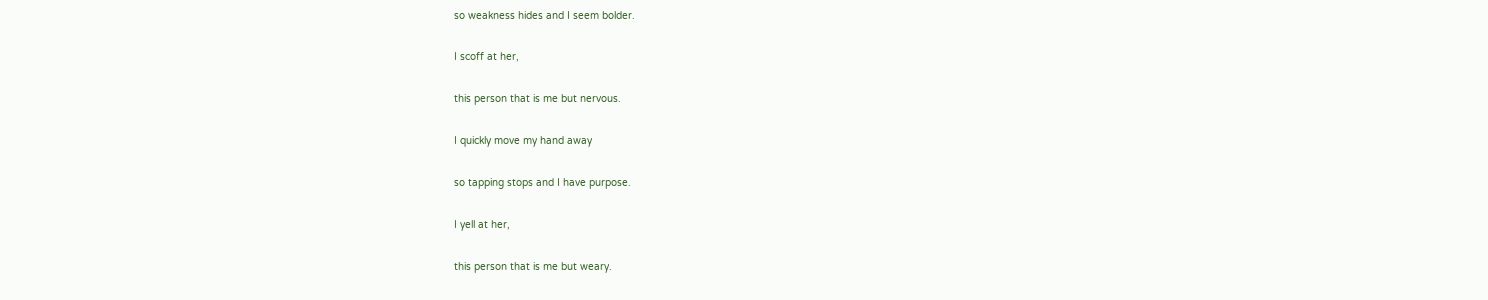so weakness hides and I seem bolder.

I scoff at her,

this person that is me but nervous.

I quickly move my hand away

so tapping stops and I have purpose.

I yell at her,

this person that is me but weary.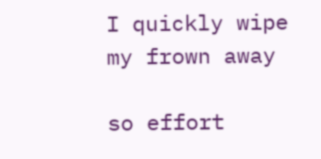I quickly wipe my frown away

so effort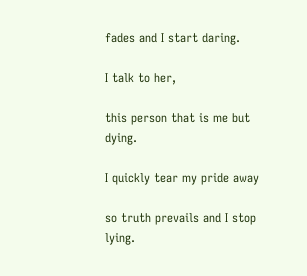fades and I start daring.

I talk to her,

this person that is me but dying.

I quickly tear my pride away

so truth prevails and I stop lying.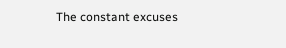The constant excuses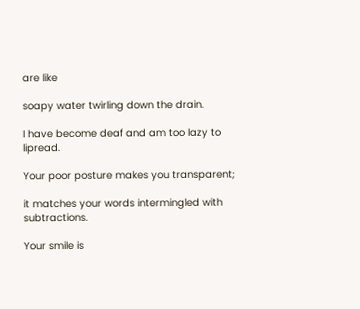are like

soapy water twirling down the drain.

I have become deaf and am too lazy to lipread.

Your poor posture makes you transparent;

it matches your words intermingled with subtractions.

Your smile is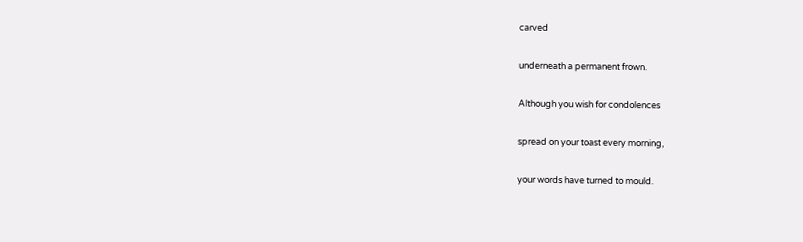carved

underneath a permanent frown.

Although you wish for condolences

spread on your toast every morning,

your words have turned to mould.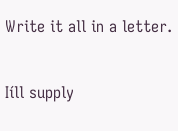Write it all in a letter.

Iíll supply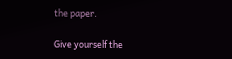the paper.

Give yourself the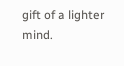gift of a lighter mind.